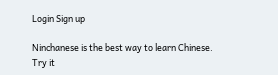Login Sign up

Ninchanese is the best way to learn Chinese.
Try it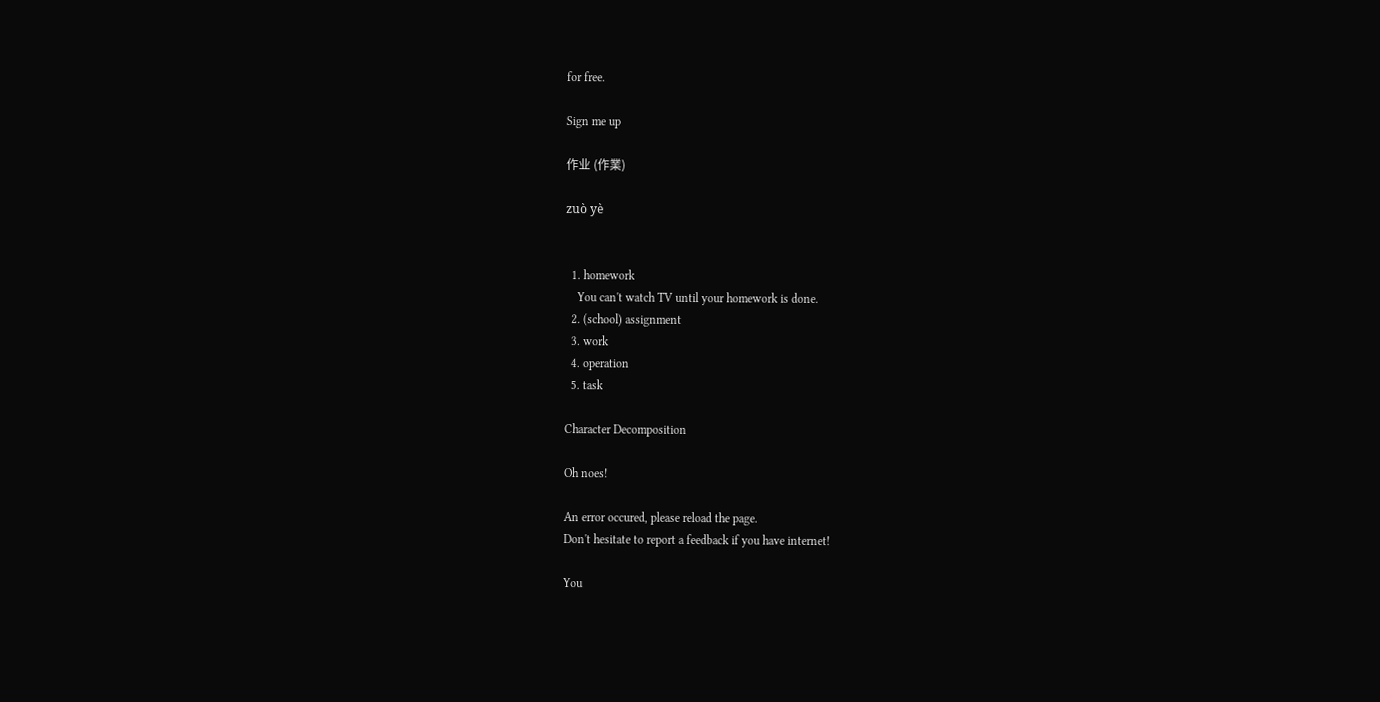for free.

Sign me up

作业 (作業)

zuò yè


  1. homework
    You can't watch TV until your homework is done.
  2. (school) assignment
  3. work
  4. operation
  5. task

Character Decomposition

Oh noes!

An error occured, please reload the page.
Don't hesitate to report a feedback if you have internet!

You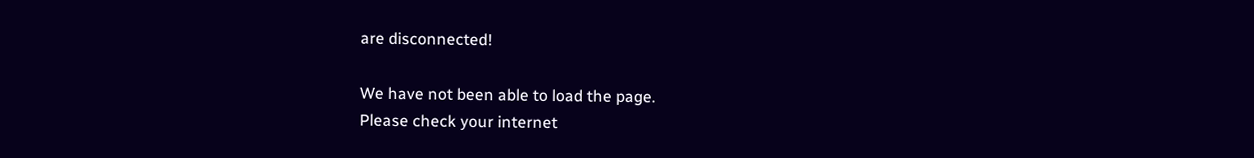are disconnected!

We have not been able to load the page.
Please check your internet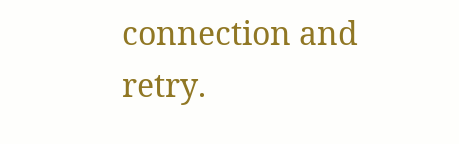connection and retry.